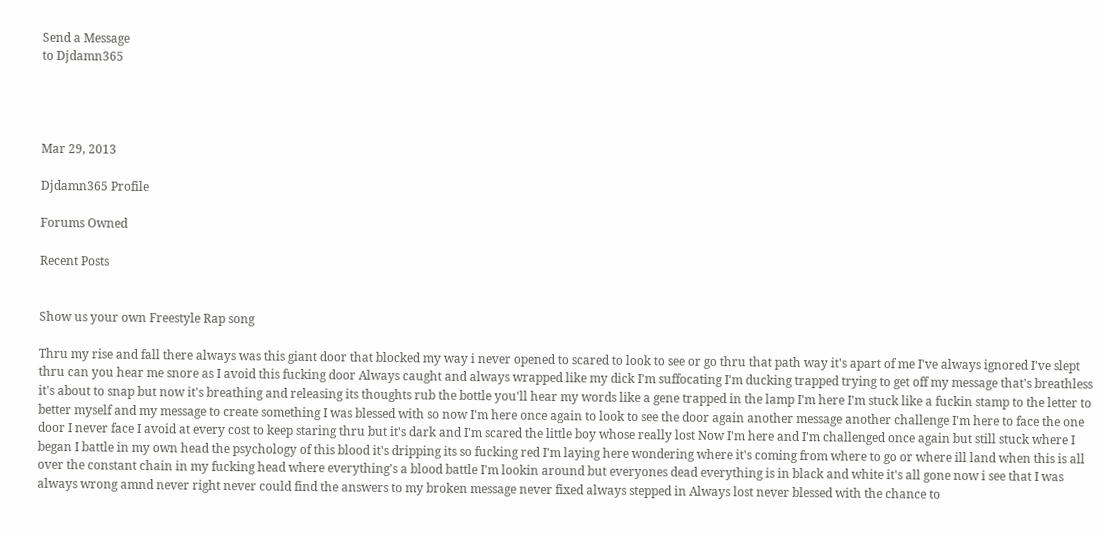Send a Message
to Djdamn365




Mar 29, 2013

Djdamn365 Profile

Forums Owned

Recent Posts


Show us your own Freestyle Rap song

Thru my rise and fall there always was this giant door that blocked my way i never opened to scared to look to see or go thru that path way it's apart of me I've always ignored I've slept thru can you hear me snore as I avoid this fucking door Always caught and always wrapped like my dick I'm suffocating I'm ducking trapped trying to get off my message that's breathless it's about to snap but now it's breathing and releasing its thoughts rub the bottle you'll hear my words like a gene trapped in the lamp I'm here I'm stuck like a fuckin stamp to the letter to better myself and my message to create something I was blessed with so now I'm here once again to look to see the door again another message another challenge I'm here to face the one door I never face I avoid at every cost to keep staring thru but it's dark and I'm scared the little boy whose really lost Now I'm here and I'm challenged once again but still stuck where I began I battle in my own head the psychology of this blood it's dripping its so fucking red I'm laying here wondering where it's coming from where to go or where ill land when this is all over the constant chain in my fucking head where everything's a blood battle I'm lookin around but everyones dead everything is in black and white it's all gone now i see that I was always wrong amnd never right never could find the answers to my broken message never fixed always stepped in Always lost never blessed with the chance to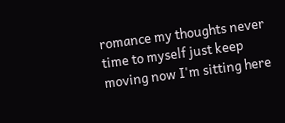romance my thoughts never time to myself just keep moving now I'm sitting here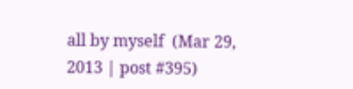all by myself  (Mar 29, 2013 | post #395)